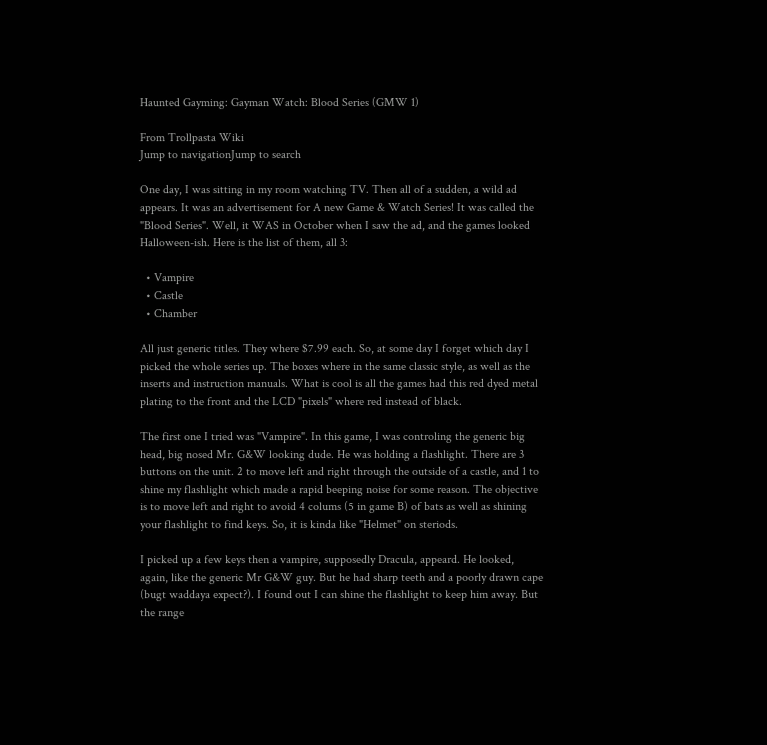Haunted Gayming: Gayman Watch: Blood Series (GMW 1)

From Trollpasta Wiki
Jump to navigationJump to search

One day, I was sitting in my room watching TV. Then all of a sudden, a wild ad appears. It was an advertisement for A new Game & Watch Series! It was called the "Blood Series". Well, it WAS in October when I saw the ad, and the games looked Halloween-ish. Here is the list of them, all 3:

  • Vampire
  • Castle
  • Chamber

All just generic titles. They where $7.99 each. So, at some day I forget which day I picked the whole series up. The boxes where in the same classic style, as well as the inserts and instruction manuals. What is cool is all the games had this red dyed metal plating to the front and the LCD "pixels" where red instead of black.

The first one I tried was "Vampire". In this game, I was controling the generic big head, big nosed Mr. G&W looking dude. He was holding a flashlight. There are 3 buttons on the unit. 2 to move left and right through the outside of a castle, and 1 to shine my flashlight which made a rapid beeping noise for some reason. The objective is to move left and right to avoid 4 colums (5 in game B) of bats as well as shining your flashlight to find keys. So, it is kinda like "Helmet" on steriods.

I picked up a few keys then a vampire, supposedly Dracula, appeard. He looked, again, like the generic Mr G&W guy. But he had sharp teeth and a poorly drawn cape (bugt waddaya expect?). I found out I can shine the flashlight to keep him away. But the range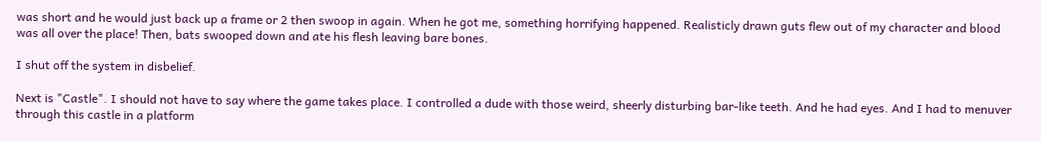was short and he would just back up a frame or 2 then swoop in again. When he got me, something horrifying happened. Realisticly drawn guts flew out of my character and blood was all over the place! Then, bats swooped down and ate his flesh leaving bare bones.

I shut off the system in disbelief.

Next is "Castle". I should not have to say where the game takes place. I controlled a dude with those weird, sheerly disturbing bar-like teeth. And he had eyes. And I had to menuver through this castle in a platform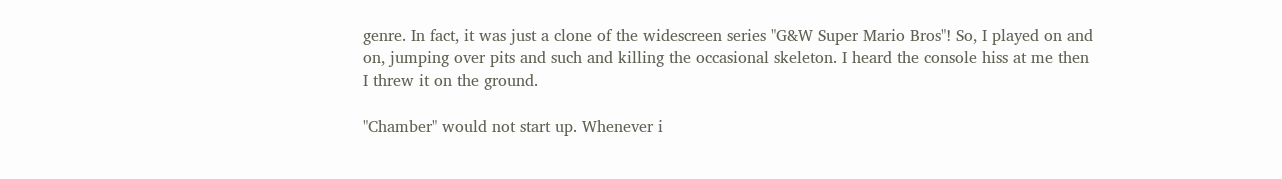genre. In fact, it was just a clone of the widescreen series "G&W Super Mario Bros"! So, I played on and on, jumping over pits and such and killing the occasional skeleton. I heard the console hiss at me then I threw it on the ground.

"Chamber" would not start up. Whenever i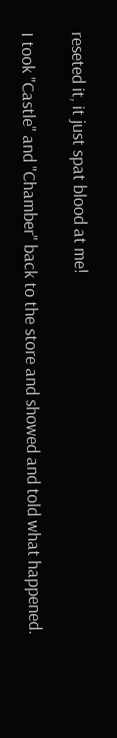reseted it, it just spat blood at me!

I took "Castle" and "Chamber" back to the store and showed and told what happened.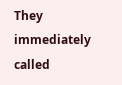They immediately called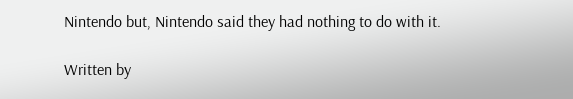Nintendo but, Nintendo said they had nothing to do with it.

Written by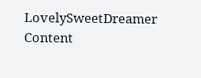LovelySweetDreamer
Content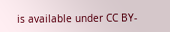is available under CC BY-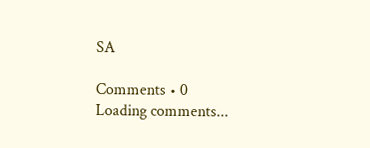SA

Comments • 0
Loading comments...